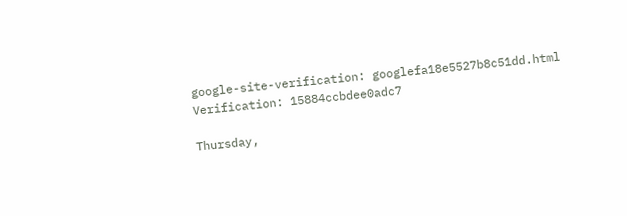google-site-verification: googlefa18e5527b8c51dd.html
Verification: 15884ccbdee0adc7

Thursday,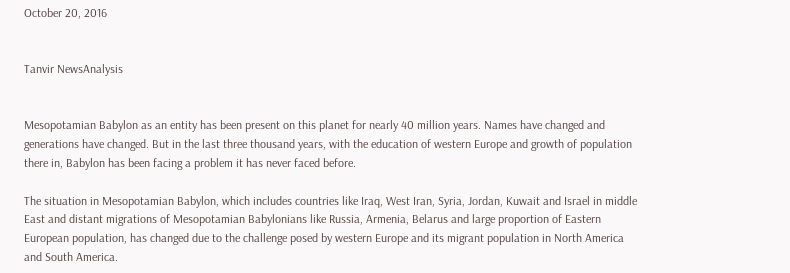October 20, 2016


Tanvir NewsAnalysis


Mesopotamian Babylon as an entity has been present on this planet for nearly 40 million years. Names have changed and generations have changed. But in the last three thousand years, with the education of western Europe and growth of population there in, Babylon has been facing a problem it has never faced before.

The situation in Mesopotamian Babylon, which includes countries like Iraq, West Iran, Syria, Jordan, Kuwait and Israel in middle East and distant migrations of Mesopotamian Babylonians like Russia, Armenia, Belarus and large proportion of Eastern European population, has changed due to the challenge posed by western Europe and its migrant population in North America and South America.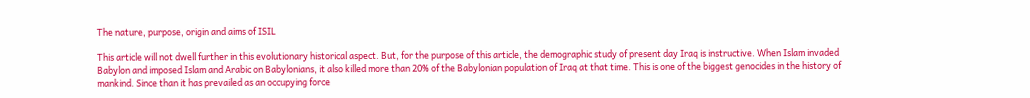The nature, purpose, origin and aims of ISIL

This article will not dwell further in this evolutionary historical aspect. But, for the purpose of this article, the demographic study of present day Iraq is instructive. When Islam invaded Babylon and imposed Islam and Arabic on Babylonians, it also killed more than 20% of the Babylonian population of Iraq at that time. This is one of the biggest genocides in the history of mankind. Since than it has prevailed as an occupying force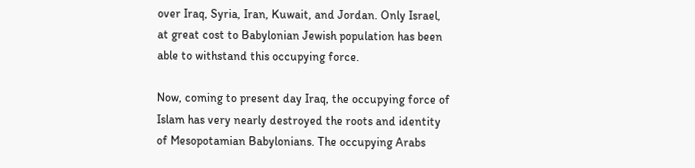over Iraq, Syria, Iran, Kuwait, and Jordan. Only Israel, at great cost to Babylonian Jewish population has been able to withstand this occupying force.

Now, coming to present day Iraq, the occupying force of Islam has very nearly destroyed the roots and identity of Mesopotamian Babylonians. The occupying Arabs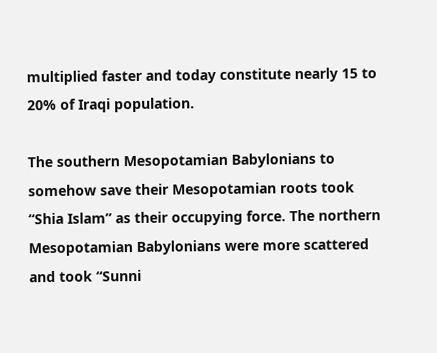multiplied faster and today constitute nearly 15 to 20% of Iraqi population.

The southern Mesopotamian Babylonians to somehow save their Mesopotamian roots took “Shia Islam” as their occupying force. The northern Mesopotamian Babylonians were more scattered and took “Sunni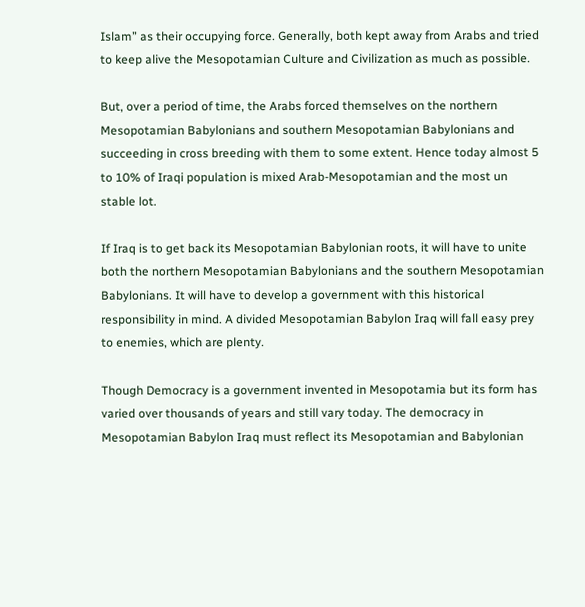Islam” as their occupying force. Generally, both kept away from Arabs and tried to keep alive the Mesopotamian Culture and Civilization as much as possible.

But, over a period of time, the Arabs forced themselves on the northern Mesopotamian Babylonians and southern Mesopotamian Babylonians and succeeding in cross breeding with them to some extent. Hence today almost 5 to 10% of Iraqi population is mixed Arab-Mesopotamian and the most un stable lot.

If Iraq is to get back its Mesopotamian Babylonian roots, it will have to unite both the northern Mesopotamian Babylonians and the southern Mesopotamian Babylonians. It will have to develop a government with this historical responsibility in mind. A divided Mesopotamian Babylon Iraq will fall easy prey to enemies, which are plenty.

Though Democracy is a government invented in Mesopotamia but its form has varied over thousands of years and still vary today. The democracy in Mesopotamian Babylon Iraq must reflect its Mesopotamian and Babylonian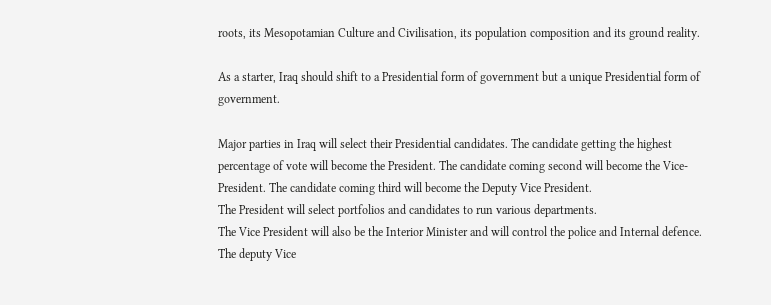roots, its Mesopotamian Culture and Civilisation, its population composition and its ground reality.

As a starter, Iraq should shift to a Presidential form of government but a unique Presidential form of government.

Major parties in Iraq will select their Presidential candidates. The candidate getting the highest percentage of vote will become the President. The candidate coming second will become the Vice-President. The candidate coming third will become the Deputy Vice President.
The President will select portfolios and candidates to run various departments.
The Vice President will also be the Interior Minister and will control the police and Internal defence.
The deputy Vice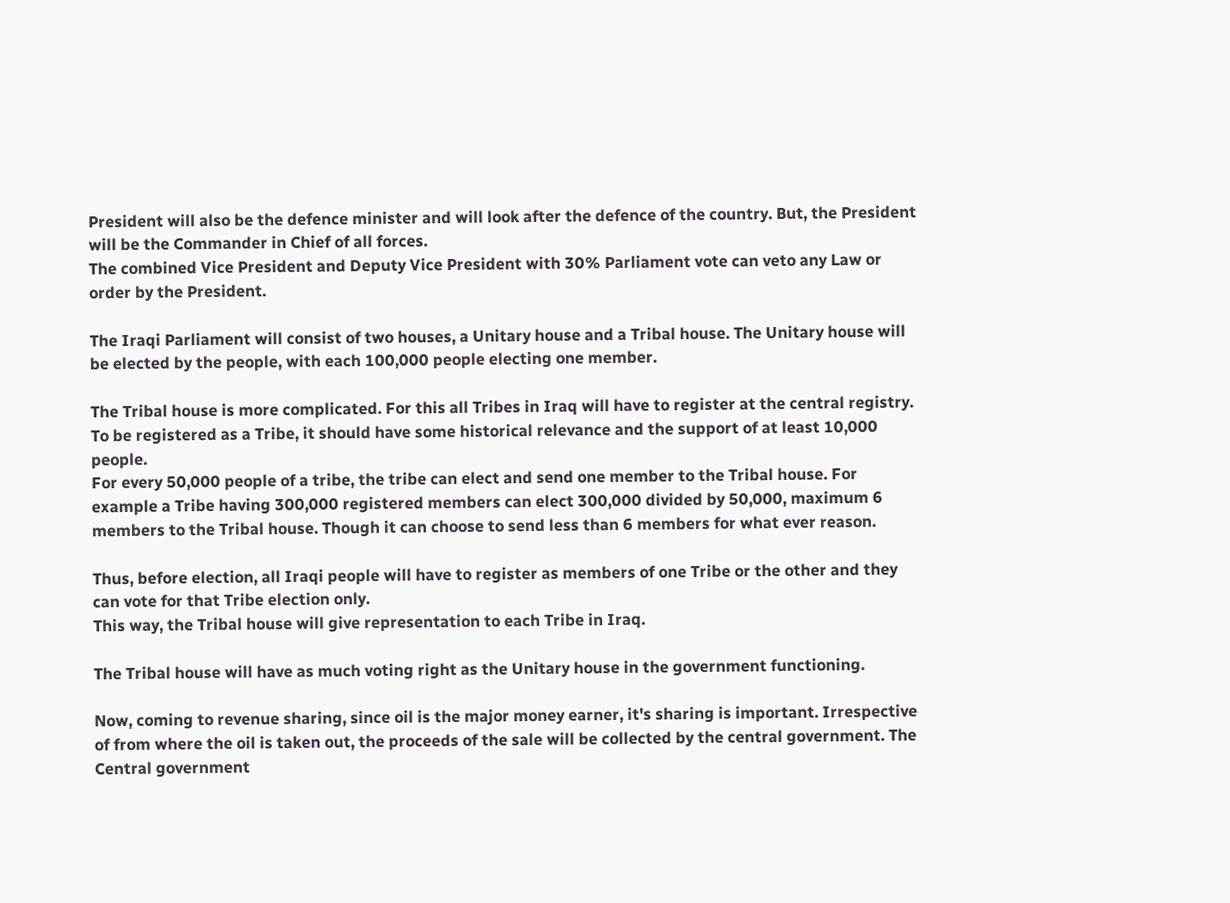President will also be the defence minister and will look after the defence of the country. But, the President will be the Commander in Chief of all forces.
The combined Vice President and Deputy Vice President with 30% Parliament vote can veto any Law or order by the President.

The Iraqi Parliament will consist of two houses, a Unitary house and a Tribal house. The Unitary house will be elected by the people, with each 100,000 people electing one member.

The Tribal house is more complicated. For this all Tribes in Iraq will have to register at the central registry. To be registered as a Tribe, it should have some historical relevance and the support of at least 10,000 people.
For every 50,000 people of a tribe, the tribe can elect and send one member to the Tribal house. For example a Tribe having 300,000 registered members can elect 300,000 divided by 50,000, maximum 6 members to the Tribal house. Though it can choose to send less than 6 members for what ever reason.

Thus, before election, all Iraqi people will have to register as members of one Tribe or the other and they can vote for that Tribe election only.
This way, the Tribal house will give representation to each Tribe in Iraq.

The Tribal house will have as much voting right as the Unitary house in the government functioning.

Now, coming to revenue sharing, since oil is the major money earner, it's sharing is important. Irrespective of from where the oil is taken out, the proceeds of the sale will be collected by the central government. The Central government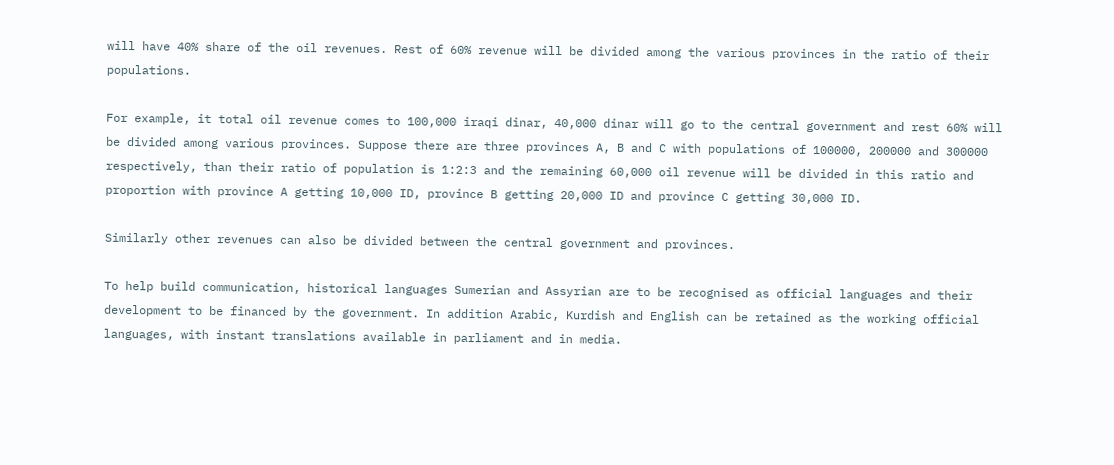will have 40% share of the oil revenues. Rest of 60% revenue will be divided among the various provinces in the ratio of their populations.

For example, it total oil revenue comes to 100,000 iraqi dinar, 40,000 dinar will go to the central government and rest 60% will be divided among various provinces. Suppose there are three provinces A, B and C with populations of 100000, 200000 and 300000 respectively, than their ratio of population is 1:2:3 and the remaining 60,000 oil revenue will be divided in this ratio and proportion with province A getting 10,000 ID, province B getting 20,000 ID and province C getting 30,000 ID.

Similarly other revenues can also be divided between the central government and provinces.

To help build communication, historical languages Sumerian and Assyrian are to be recognised as official languages and their development to be financed by the government. In addition Arabic, Kurdish and English can be retained as the working official languages, with instant translations available in parliament and in media.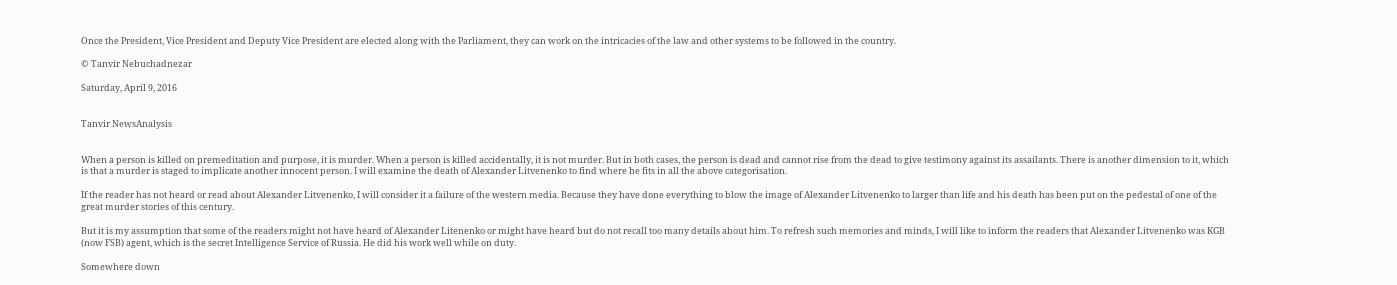Once the President, Vice President and Deputy Vice President are elected along with the Parliament, they can work on the intricacies of the law and other systems to be followed in the country.

© Tanvir Nebuchadnezar

Saturday, April 9, 2016


Tanvir NewsAnalysis


When a person is killed on premeditation and purpose, it is murder. When a person is killed accidentally, it is not murder. But in both cases, the person is dead and cannot rise from the dead to give testimony against its assailants. There is another dimension to it, which is that a murder is staged to implicate another innocent person. I will examine the death of Alexander Litvenenko to find where he fits in all the above categorisation.

If the reader has not heard or read about Alexander Litvenenko, I will consider it a failure of the western media. Because they have done everything to blow the image of Alexander Litvenenko to larger than life and his death has been put on the pedestal of one of the great murder stories of this century.

But it is my assumption that some of the readers might not have heard of Alexander Litenenko or might have heard but do not recall too many details about him. To refresh such memories and minds, I will like to inform the readers that Alexander Litvenenko was KGB (now FSB) agent, which is the secret Intelligence Service of Russia. He did his work well while on duty.

Somewhere down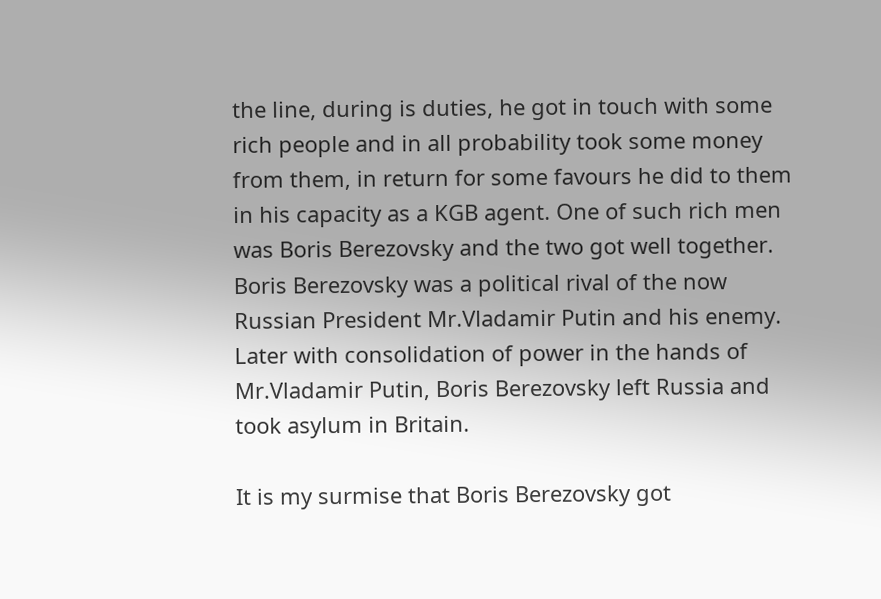the line, during is duties, he got in touch with some rich people and in all probability took some money from them, in return for some favours he did to them in his capacity as a KGB agent. One of such rich men was Boris Berezovsky and the two got well together. Boris Berezovsky was a political rival of the now Russian President Mr.Vladamir Putin and his enemy. Later with consolidation of power in the hands of Mr.Vladamir Putin, Boris Berezovsky left Russia and took asylum in Britain.

It is my surmise that Boris Berezovsky got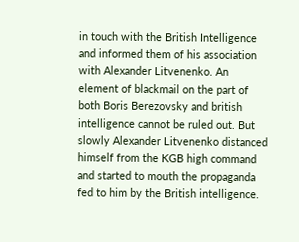in touch with the British Intelligence and informed them of his association with Alexander Litvenenko. An element of blackmail on the part of both Boris Berezovsky and british intelligence cannot be ruled out. But slowly Alexander Litvenenko distanced himself from the KGB high command and started to mouth the propaganda fed to him by the British intelligence.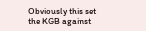Obviously this set the KGB against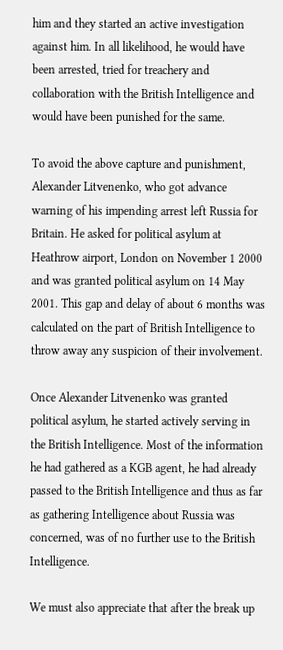him and they started an active investigation against him. In all likelihood, he would have been arrested, tried for treachery and collaboration with the British Intelligence and would have been punished for the same.

To avoid the above capture and punishment, Alexander Litvenenko, who got advance warning of his impending arrest left Russia for Britain. He asked for political asylum at Heathrow airport, London on November 1 2000 and was granted political asylum on 14 May 2001. This gap and delay of about 6 months was calculated on the part of British Intelligence to throw away any suspicion of their involvement.

Once Alexander Litvenenko was granted political asylum, he started actively serving in the British Intelligence. Most of the information he had gathered as a KGB agent, he had already passed to the British Intelligence and thus as far as gathering Intelligence about Russia was concerned, was of no further use to the British Intelligence.

We must also appreciate that after the break up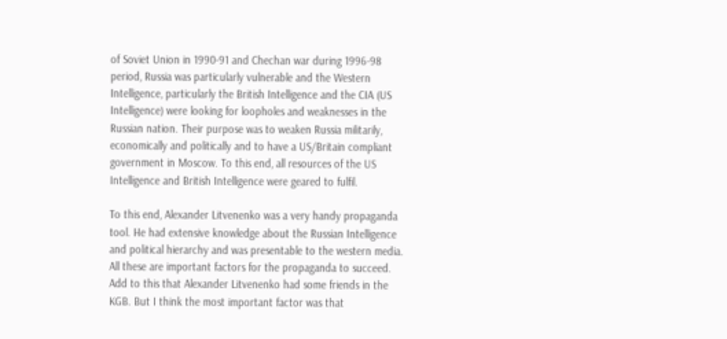of Soviet Union in 1990-91 and Chechan war during 1996-98 period, Russia was particularly vulnerable and the Western Intelligence, particularly the British Intelligence and the CIA (US Intelligence) were looking for loopholes and weaknesses in the Russian nation. Their purpose was to weaken Russia militarily, economically and politically and to have a US/Britain compliant government in Moscow. To this end, all resources of the US Intelligence and British Intelligence were geared to fulfil.

To this end, Alexander Litvenenko was a very handy propaganda tool. He had extensive knowledge about the Russian Intelligence and political hierarchy and was presentable to the western media. All these are important factors for the propaganda to succeed. Add to this that Alexander Litvenenko had some friends in the KGB. But I think the most important factor was that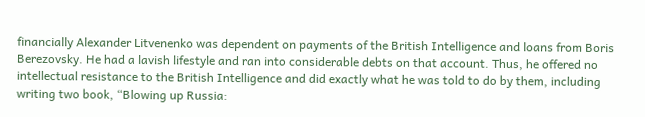financially Alexander Litvenenko was dependent on payments of the British Intelligence and loans from Boris Berezovsky. He had a lavish lifestyle and ran into considerable debts on that account. Thus, he offered no intellectual resistance to the British Intelligence and did exactly what he was told to do by them, including writing two book, “Blowing up Russia: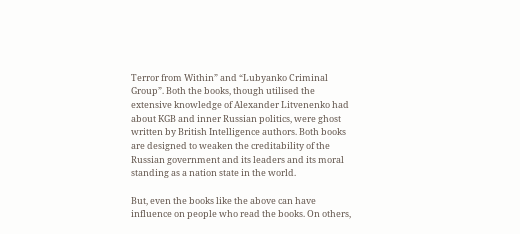Terror from Within” and “Lubyanko Criminal Group”. Both the books, though utilised the extensive knowledge of Alexander Litvenenko had about KGB and inner Russian politics, were ghost written by British Intelligence authors. Both books are designed to weaken the creditability of the Russian government and its leaders and its moral standing as a nation state in the world.

But, even the books like the above can have influence on people who read the books. On others,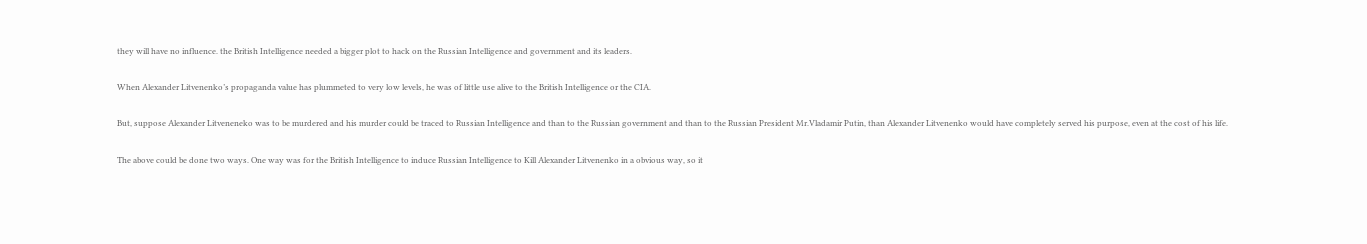they will have no influence. the British Intelligence needed a bigger plot to hack on the Russian Intelligence and government and its leaders.

When Alexander Litvenenko’s propaganda value has plummeted to very low levels, he was of little use alive to the British Intelligence or the CIA.

But, suppose Alexander Litveneneko was to be murdered and his murder could be traced to Russian Intelligence and than to the Russian government and than to the Russian President Mr.Vladamir Putin, than Alexander Litvenenko would have completely served his purpose, even at the cost of his life.

The above could be done two ways. One way was for the British Intelligence to induce Russian Intelligence to Kill Alexander Litvenenko in a obvious way, so it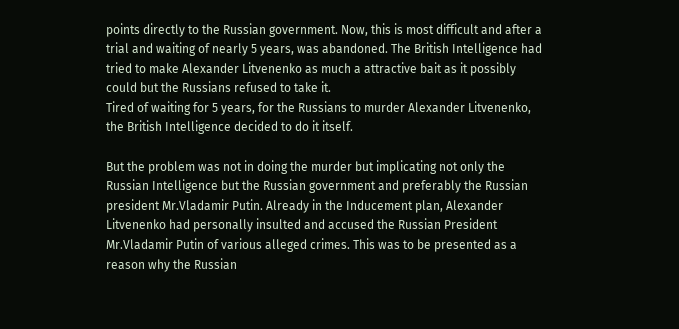points directly to the Russian government. Now, this is most difficult and after a trial and waiting of nearly 5 years, was abandoned. The British Intelligence had tried to make Alexander Litvenenko as much a attractive bait as it possibly could but the Russians refused to take it.
Tired of waiting for 5 years, for the Russians to murder Alexander Litvenenko, the British Intelligence decided to do it itself.

But the problem was not in doing the murder but implicating not only the Russian Intelligence but the Russian government and preferably the Russian president Mr.Vladamir Putin. Already in the Inducement plan, Alexander Litvenenko had personally insulted and accused the Russian President Mr.Vladamir Putin of various alleged crimes. This was to be presented as a reason why the Russian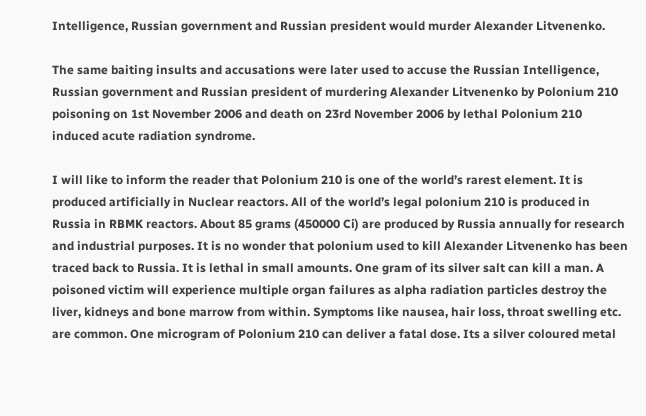Intelligence, Russian government and Russian president would murder Alexander Litvenenko.

The same baiting insults and accusations were later used to accuse the Russian Intelligence, Russian government and Russian president of murdering Alexander Litvenenko by Polonium 210 poisoning on 1st November 2006 and death on 23rd November 2006 by lethal Polonium 210 induced acute radiation syndrome.

I will like to inform the reader that Polonium 210 is one of the world’s rarest element. It is produced artificially in Nuclear reactors. All of the world’s legal polonium 210 is produced in Russia in RBMK reactors. About 85 grams (450000 Ci) are produced by Russia annually for research and industrial purposes. It is no wonder that polonium used to kill Alexander Litvenenko has been traced back to Russia. It is lethal in small amounts. One gram of its silver salt can kill a man. A poisoned victim will experience multiple organ failures as alpha radiation particles destroy the liver, kidneys and bone marrow from within. Symptoms like nausea, hair loss, throat swelling etc. are common. One microgram of Polonium 210 can deliver a fatal dose. Its a silver coloured metal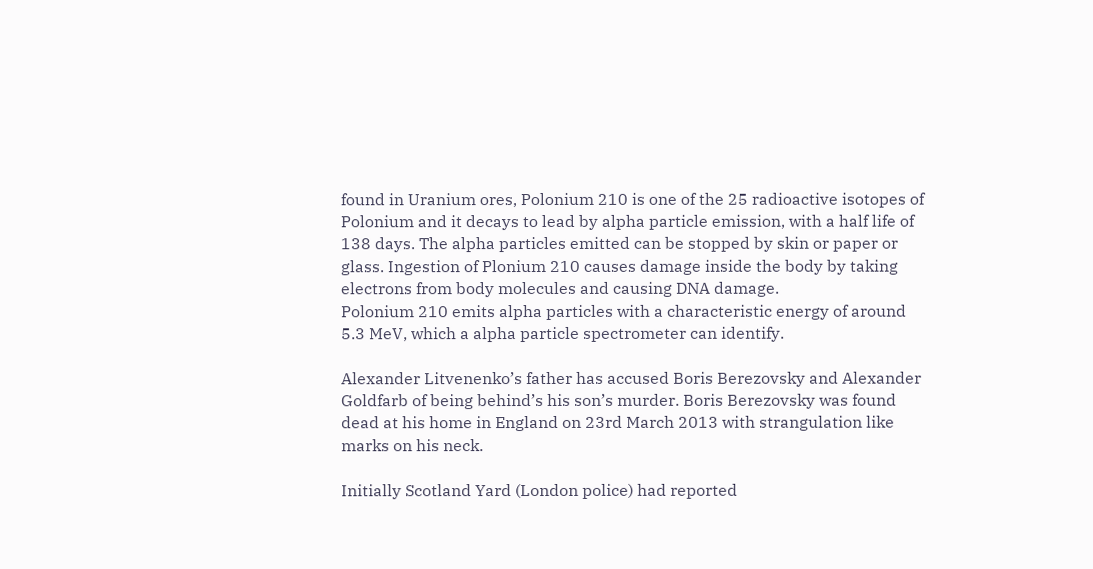found in Uranium ores, Polonium 210 is one of the 25 radioactive isotopes of Polonium and it decays to lead by alpha particle emission, with a half life of 138 days. The alpha particles emitted can be stopped by skin or paper or glass. Ingestion of Plonium 210 causes damage inside the body by taking electrons from body molecules and causing DNA damage.
Polonium 210 emits alpha particles with a characteristic energy of around 5.3 MeV, which a alpha particle spectrometer can identify.

Alexander Litvenenko’s father has accused Boris Berezovsky and Alexander Goldfarb of being behind’s his son’s murder. Boris Berezovsky was found dead at his home in England on 23rd March 2013 with strangulation like marks on his neck.

Initially Scotland Yard (London police) had reported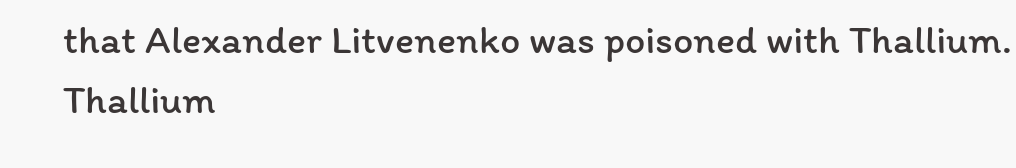that Alexander Litvenenko was poisoned with Thallium. Thallium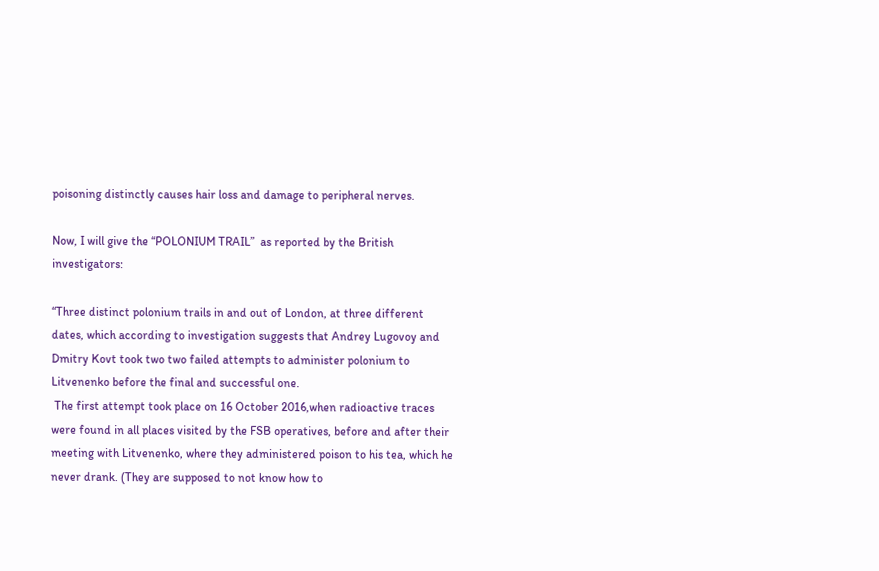poisoning distinctly causes hair loss and damage to peripheral nerves.

Now, I will give the “POLONIUM TRAIL”  as reported by the British investigators:

“Three distinct polonium trails in and out of London, at three different dates, which according to investigation suggests that Andrey Lugovoy and Dmitry Kovt took two two failed attempts to administer polonium to Litvenenko before the final and successful one.
 The first attempt took place on 16 October 2016,when radioactive traces were found in all places visited by the FSB operatives, before and after their meeting with Litvenenko, where they administered poison to his tea, which he never drank. (They are supposed to not know how to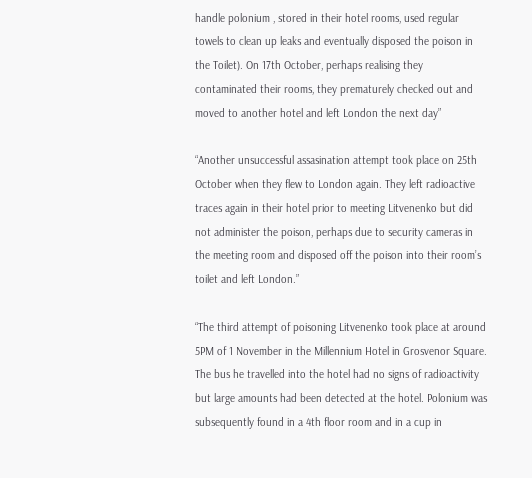handle polonium , stored in their hotel rooms, used regular towels to clean up leaks and eventually disposed the poison in the Toilet). On 17th October, perhaps realising they contaminated their rooms, they prematurely checked out and moved to another hotel and left London the next day”

“Another unsuccessful assasination attempt took place on 25th October when they flew to London again. They left radioactive traces again in their hotel prior to meeting Litvenenko but did not administer the poison, perhaps due to security cameras in the meeting room and disposed off the poison into their room’s toilet and left London.”

“The third attempt of poisoning Litvenenko took place at around 5PM of 1 November in the Millennium Hotel in Grosvenor Square. The bus he travelled into the hotel had no signs of radioactivity but large amounts had been detected at the hotel. Polonium was subsequently found in a 4th floor room and in a cup in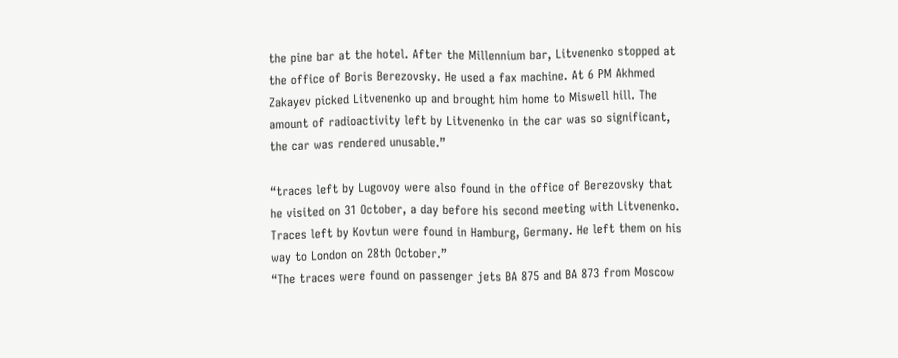the pine bar at the hotel. After the Millennium bar, Litvenenko stopped at the office of Boris Berezovsky. He used a fax machine. At 6 PM Akhmed Zakayev picked Litvenenko up and brought him home to Miswell hill. The amount of radioactivity left by Litvenenko in the car was so significant, the car was rendered unusable.”

“traces left by Lugovoy were also found in the office of Berezovsky that he visited on 31 October, a day before his second meeting with Litvenenko. Traces left by Kovtun were found in Hamburg, Germany. He left them on his way to London on 28th October.”
“The traces were found on passenger jets BA 875 and BA 873 from Moscow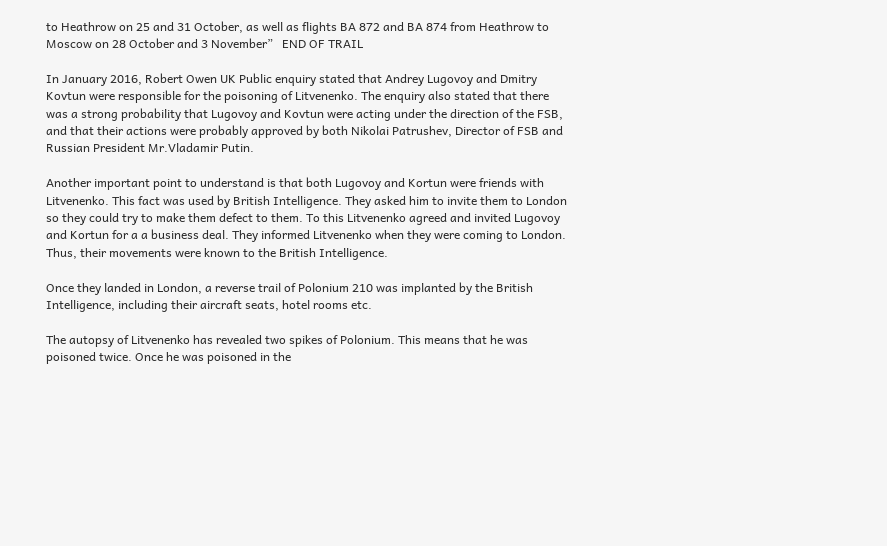to Heathrow on 25 and 31 October, as well as flights BA 872 and BA 874 from Heathrow to Moscow on 28 October and 3 November”   END OF TRAIL

In January 2016, Robert Owen UK Public enquiry stated that Andrey Lugovoy and Dmitry Kovtun were responsible for the poisoning of Litvenenko. The enquiry also stated that there was a strong probability that Lugovoy and Kovtun were acting under the direction of the FSB, and that their actions were probably approved by both Nikolai Patrushev, Director of FSB and Russian President Mr.Vladamir Putin.

Another important point to understand is that both Lugovoy and Kortun were friends with Litvenenko. This fact was used by British Intelligence. They asked him to invite them to London so they could try to make them defect to them. To this Litvenenko agreed and invited Lugovoy and Kortun for a a business deal. They informed Litvenenko when they were coming to London. Thus, their movements were known to the British Intelligence.

Once they landed in London, a reverse trail of Polonium 210 was implanted by the British Intelligence, including their aircraft seats, hotel rooms etc.

The autopsy of Litvenenko has revealed two spikes of Polonium. This means that he was poisoned twice. Once he was poisoned in the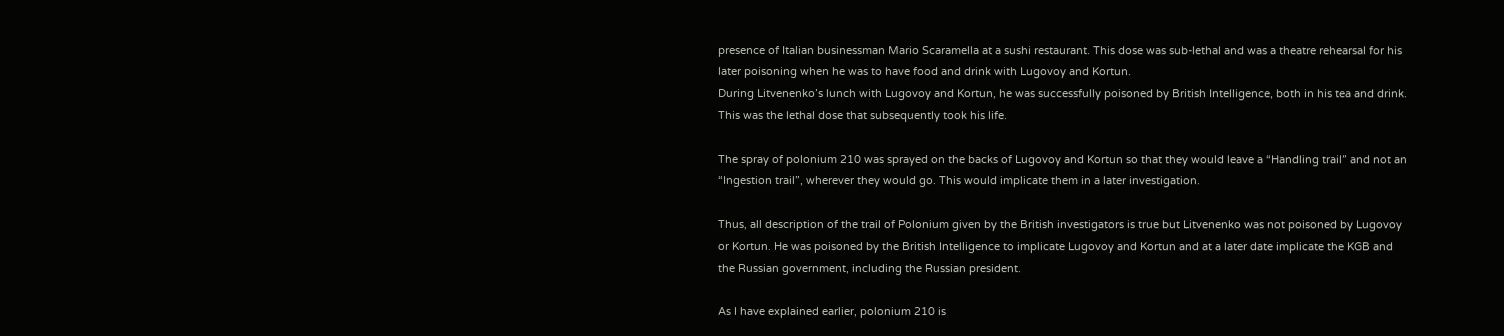presence of Italian businessman Mario Scaramella at a sushi restaurant. This dose was sub-lethal and was a theatre rehearsal for his later poisoning when he was to have food and drink with Lugovoy and Kortun.
During Litvenenko’s lunch with Lugovoy and Kortun, he was successfully poisoned by British Intelligence, both in his tea and drink. This was the lethal dose that subsequently took his life.

The spray of polonium 210 was sprayed on the backs of Lugovoy and Kortun so that they would leave a “Handling trail” and not an “Ingestion trail”, wherever they would go. This would implicate them in a later investigation.

Thus, all description of the trail of Polonium given by the British investigators is true but Litvenenko was not poisoned by Lugovoy or Kortun. He was poisoned by the British Intelligence to implicate Lugovoy and Kortun and at a later date implicate the KGB and the Russian government, including the Russian president.

As I have explained earlier, polonium 210 is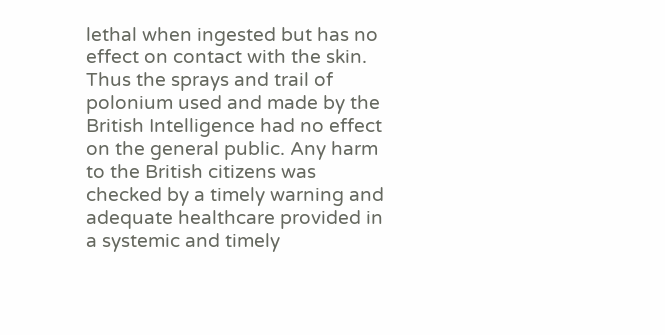lethal when ingested but has no effect on contact with the skin. Thus the sprays and trail of polonium used and made by the British Intelligence had no effect on the general public. Any harm to the British citizens was checked by a timely warning and adequate healthcare provided in a systemic and timely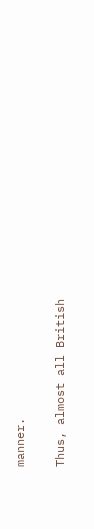manner.

Thus, almost all British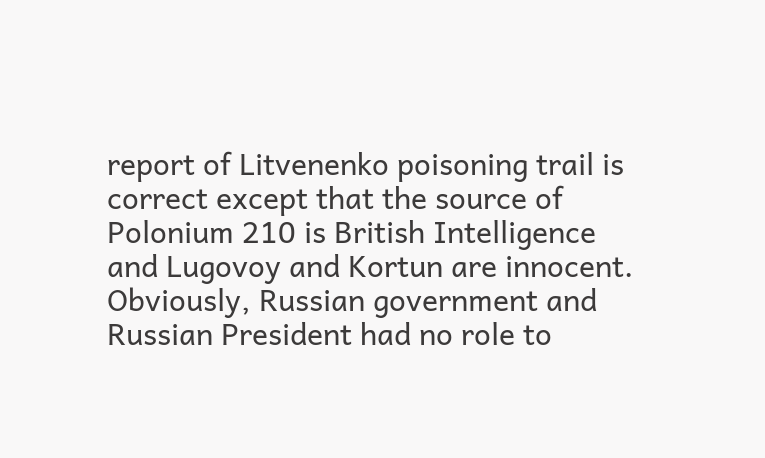report of Litvenenko poisoning trail is correct except that the source of Polonium 210 is British Intelligence and Lugovoy and Kortun are innocent. Obviously, Russian government and Russian President had no role to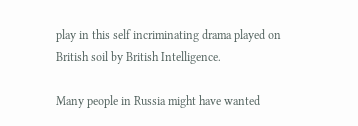play in this self incriminating drama played on British soil by British Intelligence.

Many people in Russia might have wanted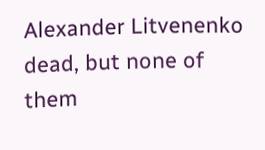Alexander Litvenenko dead, but none of them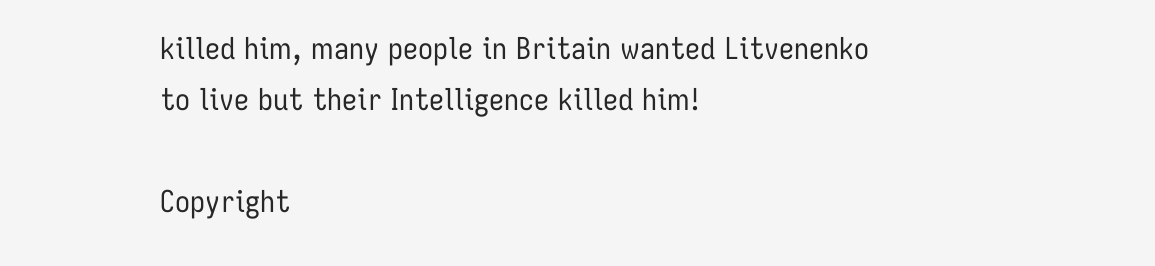killed him, many people in Britain wanted Litvenenko to live but their Intelligence killed him!

Copyright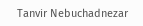Tanvir Nebuchadnezar